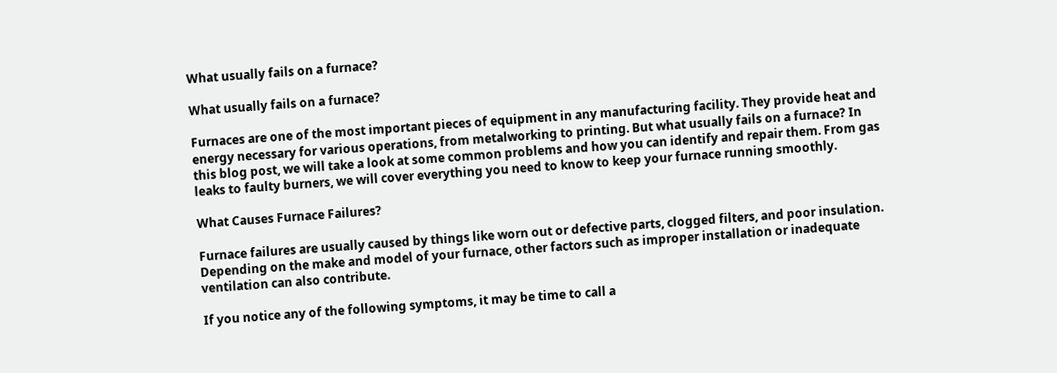What usually fails on a furnace?

What usually fails on a furnace?

Furnaces are one of the most important pieces of equipment in any manufacturing facility. They provide heat and energy necessary for various operations, from metalworking to printing. But what usually fails on a furnace? In this blog post, we will take a look at some common problems and how you can identify and repair them. From gas leaks to faulty burners, we will cover everything you need to know to keep your furnace running smoothly.

What Causes Furnace Failures?

Furnace failures are usually caused by things like worn out or defective parts, clogged filters, and poor insulation. Depending on the make and model of your furnace, other factors such as improper installation or inadequate ventilation can also contribute.

If you notice any of the following symptoms, it may be time to call a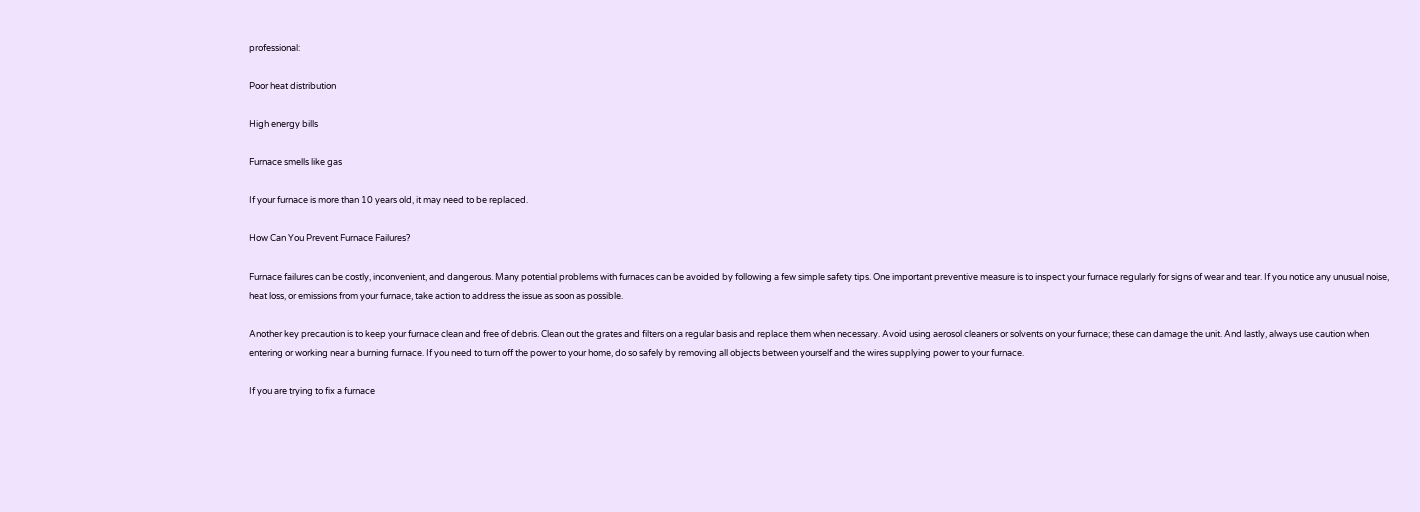professional:

Poor heat distribution

High energy bills

Furnace smells like gas

If your furnace is more than 10 years old, it may need to be replaced.

How Can You Prevent Furnace Failures?

Furnace failures can be costly, inconvenient, and dangerous. Many potential problems with furnaces can be avoided by following a few simple safety tips. One important preventive measure is to inspect your furnace regularly for signs of wear and tear. If you notice any unusual noise, heat loss, or emissions from your furnace, take action to address the issue as soon as possible.

Another key precaution is to keep your furnace clean and free of debris. Clean out the grates and filters on a regular basis and replace them when necessary. Avoid using aerosol cleaners or solvents on your furnace; these can damage the unit. And lastly, always use caution when entering or working near a burning furnace. If you need to turn off the power to your home, do so safely by removing all objects between yourself and the wires supplying power to your furnace.

If you are trying to fix a furnace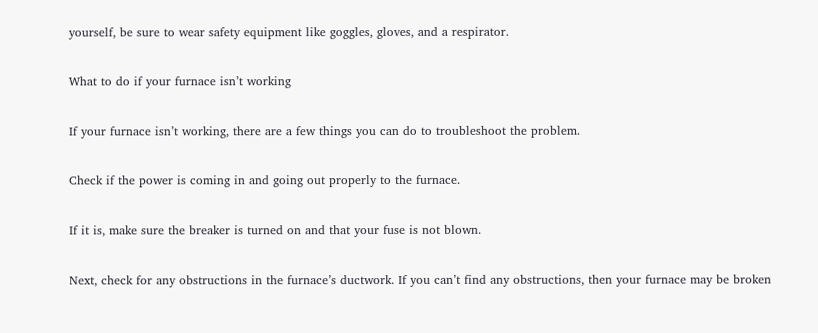yourself, be sure to wear safety equipment like goggles, gloves, and a respirator.

What to do if your furnace isn’t working

If your furnace isn’t working, there are a few things you can do to troubleshoot the problem.

Check if the power is coming in and going out properly to the furnace.

If it is, make sure the breaker is turned on and that your fuse is not blown.

Next, check for any obstructions in the furnace’s ductwork. If you can’t find any obstructions, then your furnace may be broken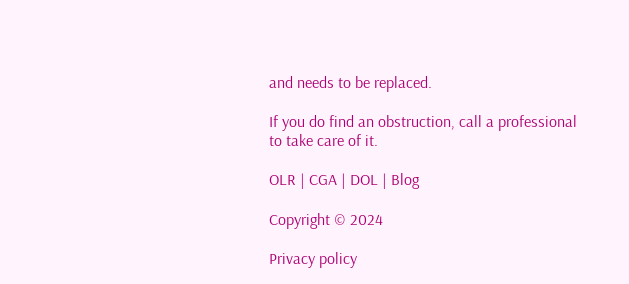and needs to be replaced.

If you do find an obstruction, call a professional to take care of it.

OLR | CGA | DOL | Blog

Copyright © 2024

Privacy policy